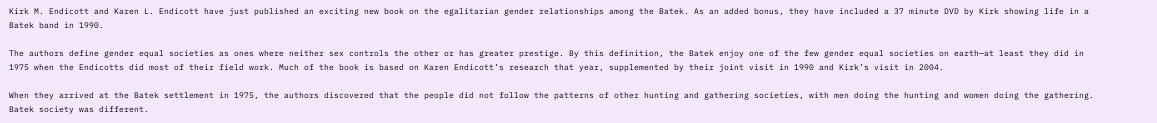Kirk M. Endicott and Karen L. Endicott have just published an exciting new book on the egalitarian gender relationships among the Batek. As an added bonus, they have included a 37 minute DVD by Kirk showing life in a Batek band in 1990.

The authors define gender equal societies as ones where neither sex controls the other or has greater prestige. By this definition, the Batek enjoy one of the few gender equal societies on earth—at least they did in 1975 when the Endicotts did most of their field work. Much of the book is based on Karen Endicott’s research that year, supplemented by their joint visit in 1990 and Kirk’s visit in 2004.

When they arrived at the Batek settlement in 1975, the authors discovered that the people did not follow the patterns of other hunting and gathering societies, with men doing the hunting and women doing the gathering. Batek society was different.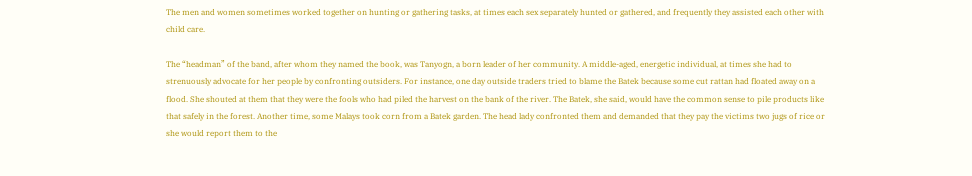The men and women sometimes worked together on hunting or gathering tasks, at times each sex separately hunted or gathered, and frequently they assisted each other with child care.

The “headman” of the band, after whom they named the book, was Tanyogn, a born leader of her community. A middle-aged, energetic individual, at times she had to strenuously advocate for her people by confronting outsiders. For instance, one day outside traders tried to blame the Batek because some cut rattan had floated away on a flood. She shouted at them that they were the fools who had piled the harvest on the bank of the river. The Batek, she said, would have the common sense to pile products like that safely in the forest. Another time, some Malays took corn from a Batek garden. The head lady confronted them and demanded that they pay the victims two jugs of rice or she would report them to the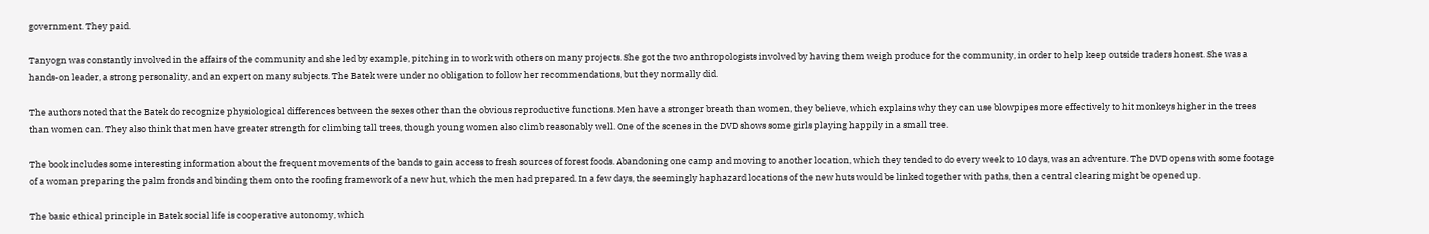government. They paid.

Tanyogn was constantly involved in the affairs of the community and she led by example, pitching in to work with others on many projects. She got the two anthropologists involved by having them weigh produce for the community, in order to help keep outside traders honest. She was a hands-on leader, a strong personality, and an expert on many subjects. The Batek were under no obligation to follow her recommendations, but they normally did.

The authors noted that the Batek do recognize physiological differences between the sexes other than the obvious reproductive functions. Men have a stronger breath than women, they believe, which explains why they can use blowpipes more effectively to hit monkeys higher in the trees than women can. They also think that men have greater strength for climbing tall trees, though young women also climb reasonably well. One of the scenes in the DVD shows some girls playing happily in a small tree.

The book includes some interesting information about the frequent movements of the bands to gain access to fresh sources of forest foods. Abandoning one camp and moving to another location, which they tended to do every week to 10 days, was an adventure. The DVD opens with some footage of a woman preparing the palm fronds and binding them onto the roofing framework of a new hut, which the men had prepared. In a few days, the seemingly haphazard locations of the new huts would be linked together with paths, then a central clearing might be opened up.

The basic ethical principle in Batek social life is cooperative autonomy, which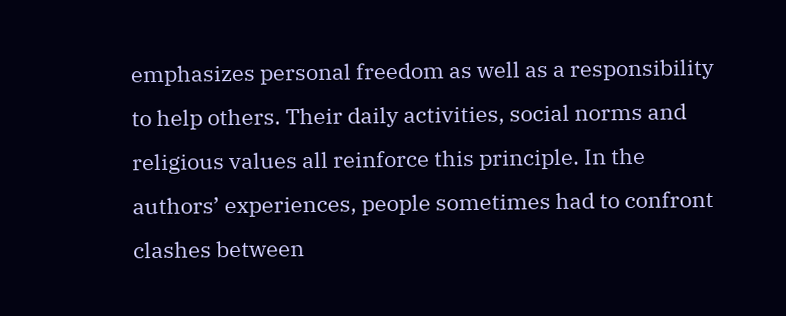emphasizes personal freedom as well as a responsibility to help others. Their daily activities, social norms and religious values all reinforce this principle. In the authors’ experiences, people sometimes had to confront clashes between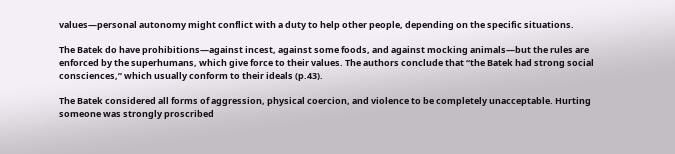values—personal autonomy might conflict with a duty to help other people, depending on the specific situations.

The Batek do have prohibitions—against incest, against some foods, and against mocking animals—but the rules are enforced by the superhumans, which give force to their values. The authors conclude that “the Batek had strong social consciences,” which usually conform to their ideals (p.43).

The Batek considered all forms of aggression, physical coercion, and violence to be completely unacceptable. Hurting someone was strongly proscribed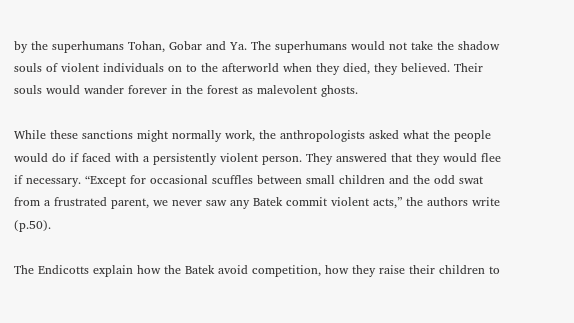by the superhumans Tohan, Gobar and Ya. The superhumans would not take the shadow souls of violent individuals on to the afterworld when they died, they believed. Their souls would wander forever in the forest as malevolent ghosts.

While these sanctions might normally work, the anthropologists asked what the people would do if faced with a persistently violent person. They answered that they would flee if necessary. “Except for occasional scuffles between small children and the odd swat from a frustrated parent, we never saw any Batek commit violent acts,” the authors write (p.50).

The Endicotts explain how the Batek avoid competition, how they raise their children to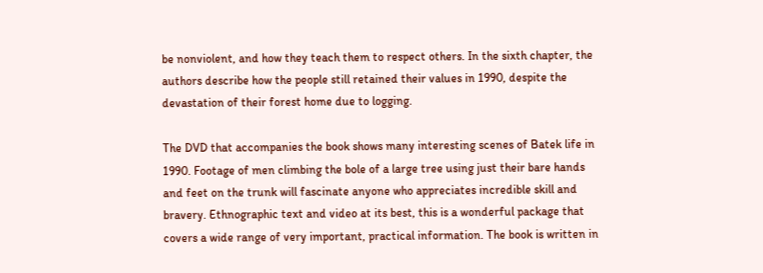be nonviolent, and how they teach them to respect others. In the sixth chapter, the authors describe how the people still retained their values in 1990, despite the devastation of their forest home due to logging.

The DVD that accompanies the book shows many interesting scenes of Batek life in 1990. Footage of men climbing the bole of a large tree using just their bare hands and feet on the trunk will fascinate anyone who appreciates incredible skill and bravery. Ethnographic text and video at its best, this is a wonderful package that covers a wide range of very important, practical information. The book is written in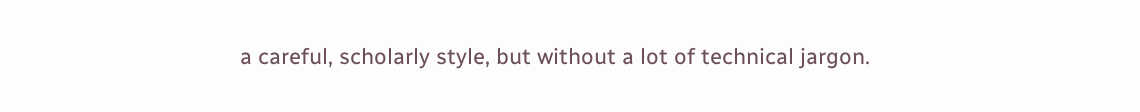a careful, scholarly style, but without a lot of technical jargon.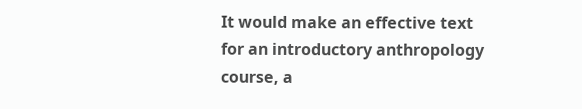It would make an effective text for an introductory anthropology course, a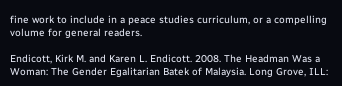fine work to include in a peace studies curriculum, or a compelling volume for general readers.

Endicott, Kirk M. and Karen L. Endicott. 2008. The Headman Was a Woman: The Gender Egalitarian Batek of Malaysia. Long Grove, ILL: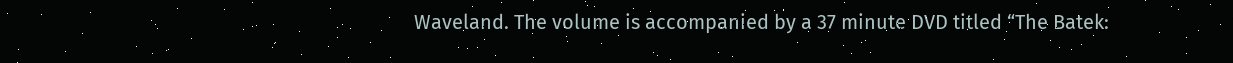Waveland. The volume is accompanied by a 37 minute DVD titled “The Batek: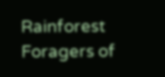Rainforest Foragers of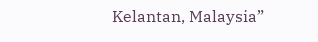Kelantan, Malaysia”